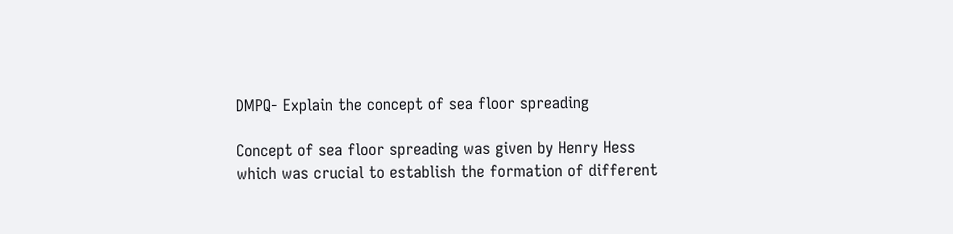DMPQ- Explain the concept of sea floor spreading

Concept of sea floor spreading was given by Henry Hess which was crucial to establish the formation of different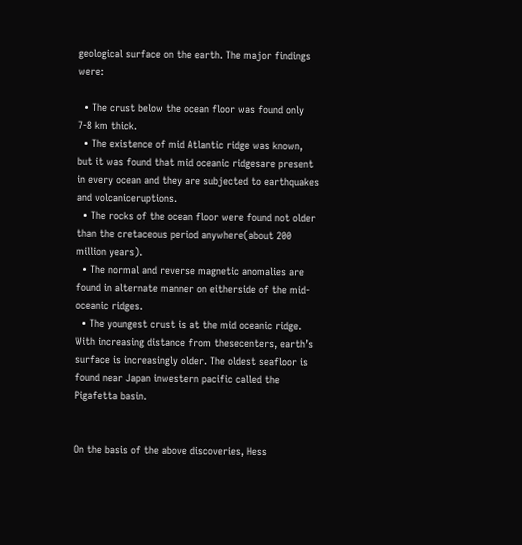geological surface on the earth. The major findings were:

  • The crust below the ocean floor was found only 7-8 km thick.
  • The existence of mid Atlantic ridge was known, but it was found that mid oceanic ridgesare present in every ocean and they are subjected to earthquakes and volcaniceruptions.
  • The rocks of the ocean floor were found not older than the cretaceous period anywhere(about 200 million years).
  • The normal and reverse magnetic anomalies are found in alternate manner on eitherside of the mid- oceanic ridges.
  • The youngest crust is at the mid oceanic ridge. With increasing distance from thesecenters, earth’s surface is increasingly older. The oldest seafloor is found near Japan inwestern pacific called the Pigafetta basin.


On the basis of the above discoveries, Hess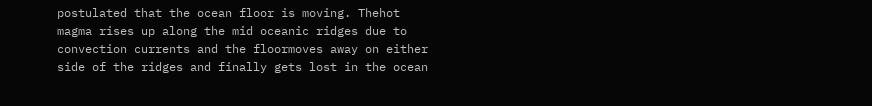postulated that the ocean floor is moving. Thehot magma rises up along the mid oceanic ridges due to convection currents and the floormoves away on either side of the ridges and finally gets lost in the ocean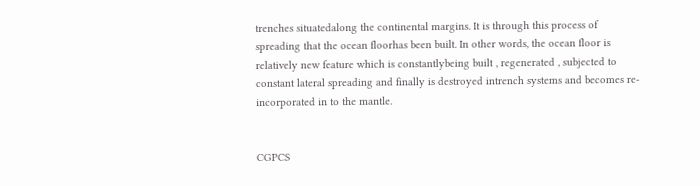trenches situatedalong the continental margins. It is through this process of spreading that the ocean floorhas been built. In other words, the ocean floor is relatively new feature which is constantlybeing built , regenerated , subjected to constant lateral spreading and finally is destroyed intrench systems and becomes re-incorporated in to the mantle.


CGPCS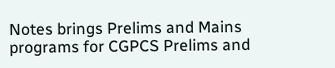Notes brings Prelims and Mains programs for CGPCS Prelims and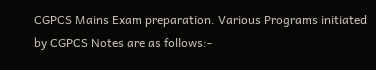CGPCS Mains Exam preparation. Various Programs initiated by CGPCS Notes are as follows:-